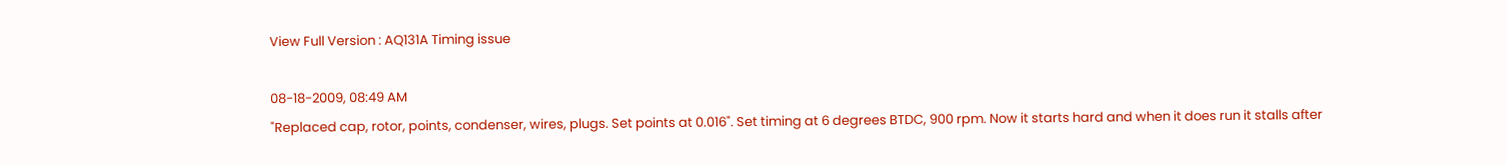View Full Version : AQ131A Timing issue

08-18-2009, 08:49 AM
"Replaced cap, rotor, points, condenser, wires, plugs. Set points at 0.016". Set timing at 6 degrees BTDC, 900 rpm. Now it starts hard and when it does run it stalls after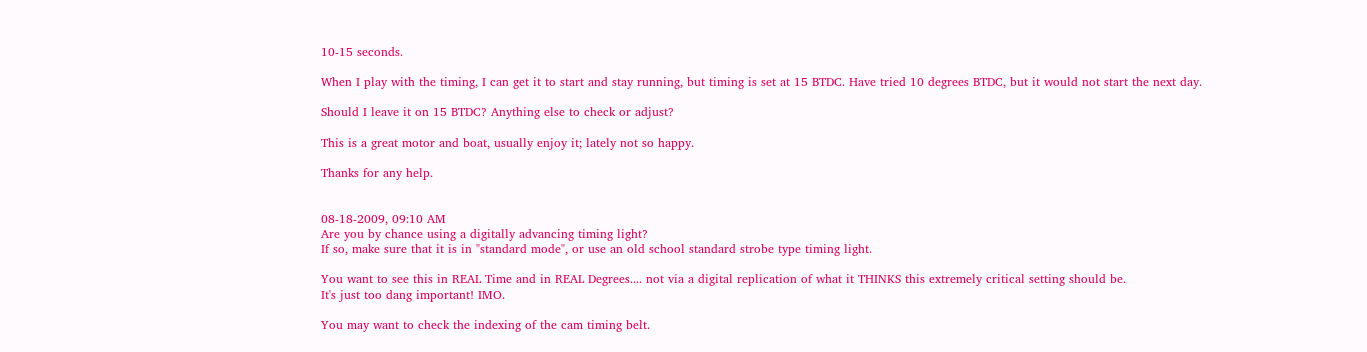10-15 seconds.

When I play with the timing, I can get it to start and stay running, but timing is set at 15 BTDC. Have tried 10 degrees BTDC, but it would not start the next day.

Should I leave it on 15 BTDC? Anything else to check or adjust?

This is a great motor and boat, usually enjoy it; lately not so happy.

Thanks for any help.


08-18-2009, 09:10 AM
Are you by chance using a digitally advancing timing light?
If so, make sure that it is in "standard mode", or use an old school standard strobe type timing light.

You want to see this in REAL Time and in REAL Degrees.... not via a digital replication of what it THINKS this extremely critical setting should be.
It's just too dang important! IMO.

You may want to check the indexing of the cam timing belt.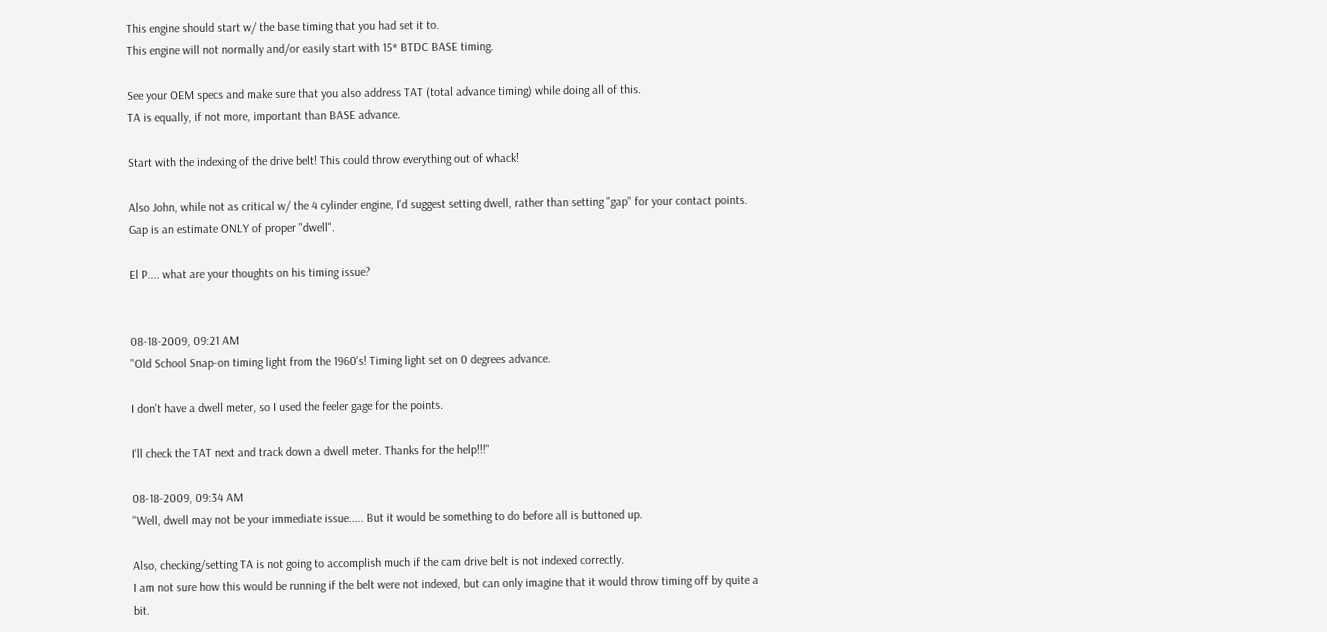This engine should start w/ the base timing that you had set it to.
This engine will not normally and/or easily start with 15* BTDC BASE timing.

See your OEM specs and make sure that you also address TAT (total advance timing) while doing all of this.
TA is equally, if not more, important than BASE advance.

Start with the indexing of the drive belt! This could throw everything out of whack!

Also John, while not as critical w/ the 4 cylinder engine, I'd suggest setting dwell, rather than setting "gap" for your contact points.
Gap is an estimate ONLY of proper "dwell".

El P.... what are your thoughts on his timing issue?


08-18-2009, 09:21 AM
"Old School Snap-on timing light from the 1960's! Timing light set on 0 degrees advance.

I don't have a dwell meter, so I used the feeler gage for the points.

I'll check the TAT next and track down a dwell meter. Thanks for the help!!!"

08-18-2009, 09:34 AM
"Well, dwell may not be your immediate issue..... But it would be something to do before all is buttoned up.

Also, checking/setting TA is not going to accomplish much if the cam drive belt is not indexed correctly.
I am not sure how this would be running if the belt were not indexed, but can only imagine that it would throw timing off by quite a bit.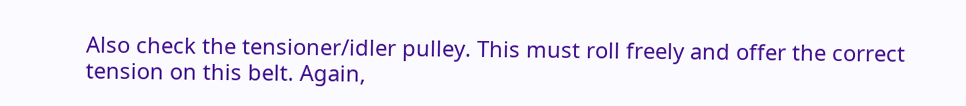Also check the tensioner/idler pulley. This must roll freely and offer the correct tension on this belt. Again,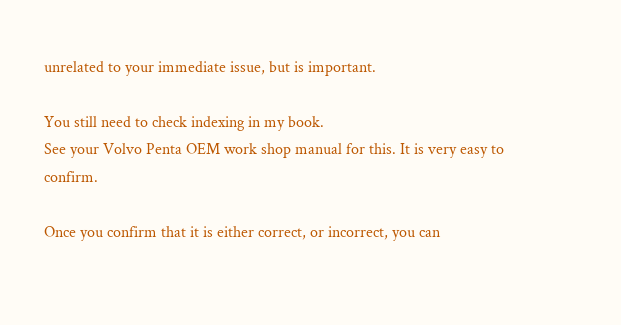unrelated to your immediate issue, but is important.

You still need to check indexing in my book.
See your Volvo Penta OEM work shop manual for this. It is very easy to confirm.

Once you confirm that it is either correct, or incorrect, you can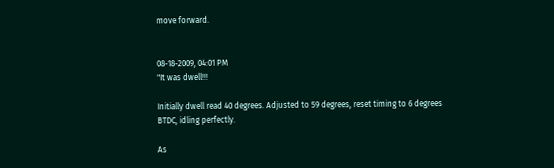move forward.


08-18-2009, 04:01 PM
"It was dwell!!!

Initially dwell read 40 degrees. Adjusted to 59 degrees, reset timing to 6 degrees BTDC, idling perfectly.

As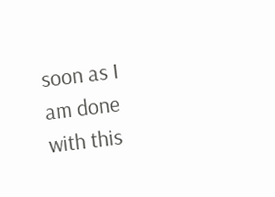soon as I am done with this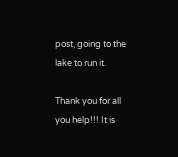post, going to the lake to run it.

Thank you for all you help!!! It is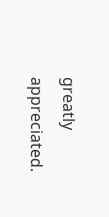greatly appreciated.